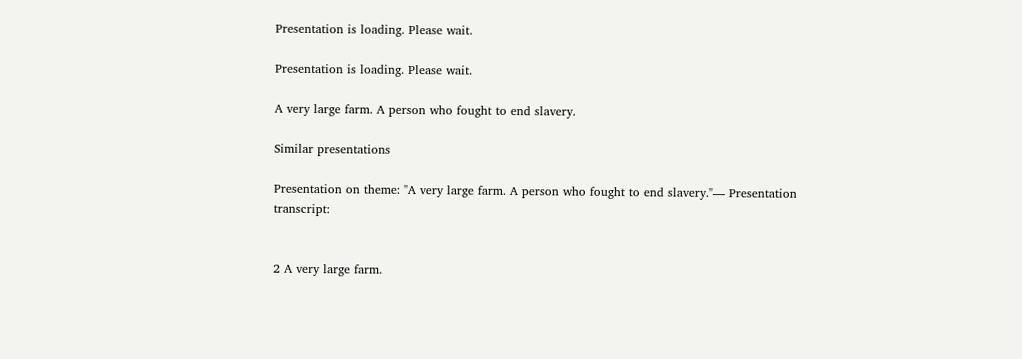Presentation is loading. Please wait.

Presentation is loading. Please wait.

A very large farm. A person who fought to end slavery.

Similar presentations

Presentation on theme: "A very large farm. A person who fought to end slavery."— Presentation transcript:


2 A very large farm.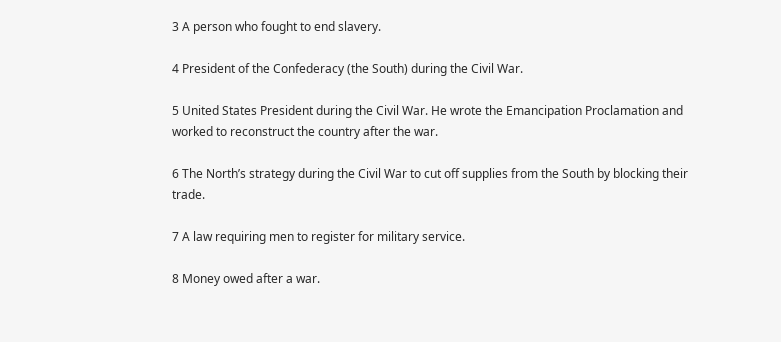3 A person who fought to end slavery.

4 President of the Confederacy (the South) during the Civil War.

5 United States President during the Civil War. He wrote the Emancipation Proclamation and worked to reconstruct the country after the war.

6 The North’s strategy during the Civil War to cut off supplies from the South by blocking their trade.

7 A law requiring men to register for military service.

8 Money owed after a war.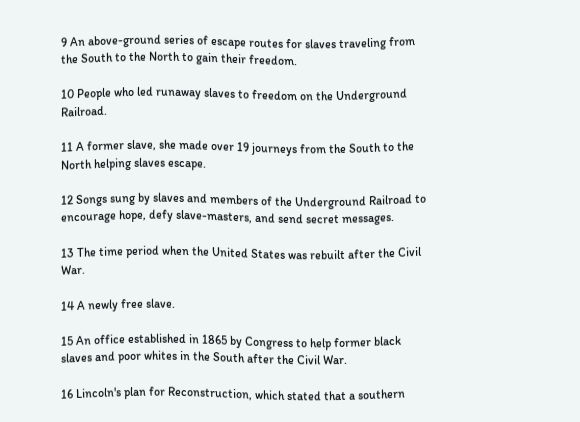9 An above-ground series of escape routes for slaves traveling from the South to the North to gain their freedom.

10 People who led runaway slaves to freedom on the Underground Railroad.

11 A former slave, she made over 19 journeys from the South to the North helping slaves escape.

12 Songs sung by slaves and members of the Underground Railroad to encourage hope, defy slave-masters, and send secret messages.

13 The time period when the United States was rebuilt after the Civil War.

14 A newly free slave.

15 An office established in 1865 by Congress to help former black slaves and poor whites in the South after the Civil War.

16 Lincoln's plan for Reconstruction, which stated that a southern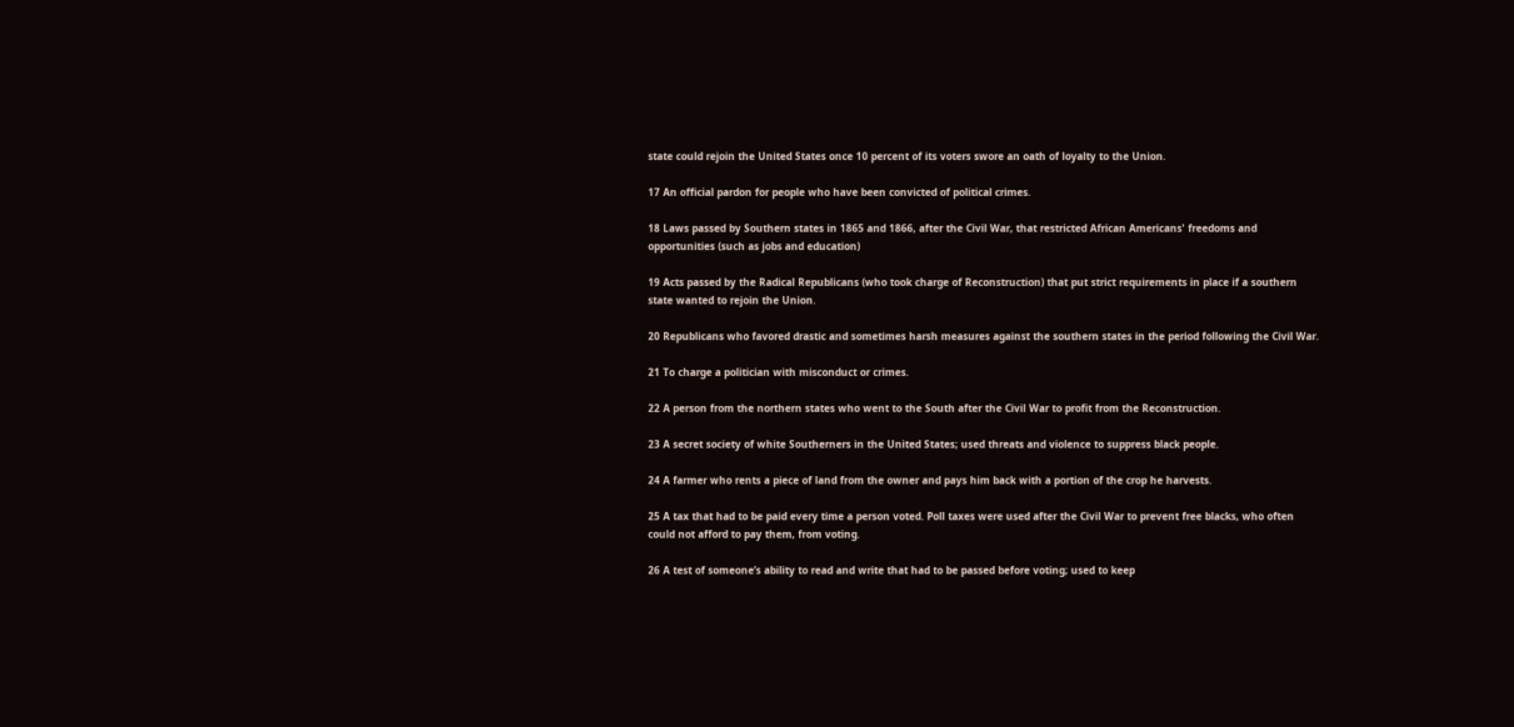state could rejoin the United States once 10 percent of its voters swore an oath of loyalty to the Union.

17 An official pardon for people who have been convicted of political crimes.

18 Laws passed by Southern states in 1865 and 1866, after the Civil War, that restricted African Americans' freedoms and opportunities (such as jobs and education)

19 Acts passed by the Radical Republicans (who took charge of Reconstruction) that put strict requirements in place if a southern state wanted to rejoin the Union.

20 Republicans who favored drastic and sometimes harsh measures against the southern states in the period following the Civil War.

21 To charge a politician with misconduct or crimes.

22 A person from the northern states who went to the South after the Civil War to profit from the Reconstruction.

23 A secret society of white Southerners in the United States; used threats and violence to suppress black people.

24 A farmer who rents a piece of land from the owner and pays him back with a portion of the crop he harvests.

25 A tax that had to be paid every time a person voted. Poll taxes were used after the Civil War to prevent free blacks, who often could not afford to pay them, from voting.

26 A test of someone’s ability to read and write that had to be passed before voting; used to keep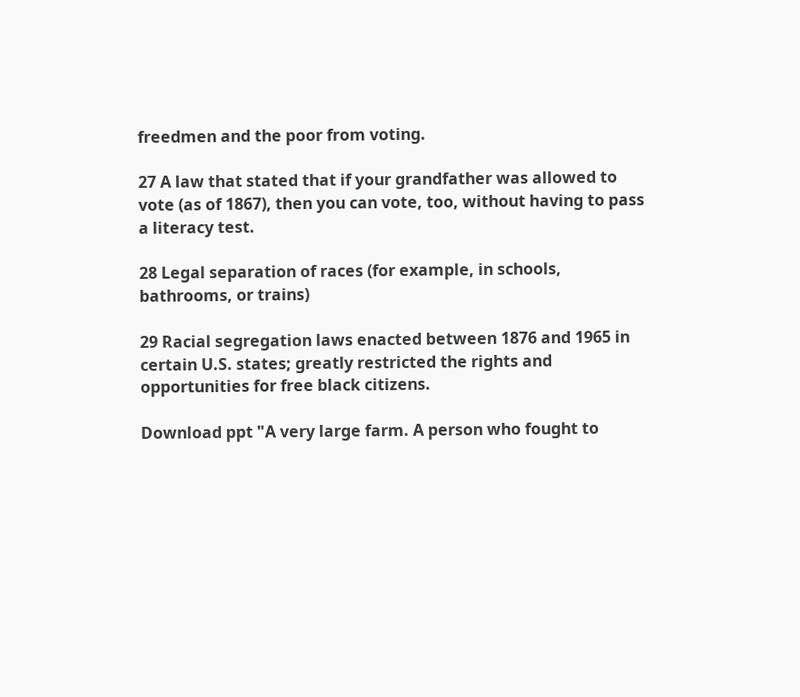freedmen and the poor from voting.

27 A law that stated that if your grandfather was allowed to vote (as of 1867), then you can vote, too, without having to pass a literacy test.

28 Legal separation of races (for example, in schools, bathrooms, or trains)

29 Racial segregation laws enacted between 1876 and 1965 in certain U.S. states; greatly restricted the rights and opportunities for free black citizens.

Download ppt "A very large farm. A person who fought to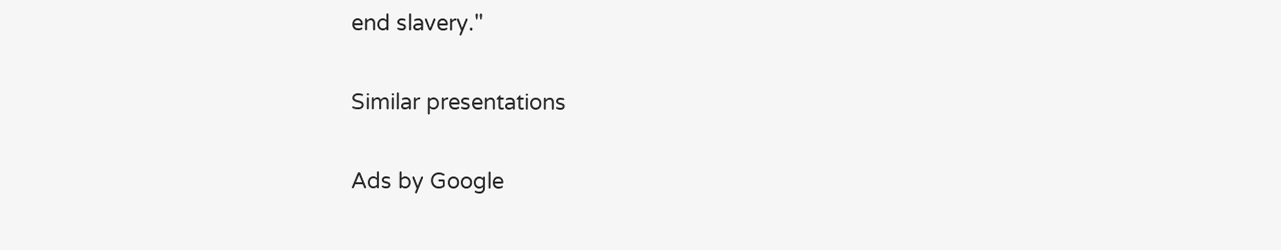end slavery."

Similar presentations

Ads by Google